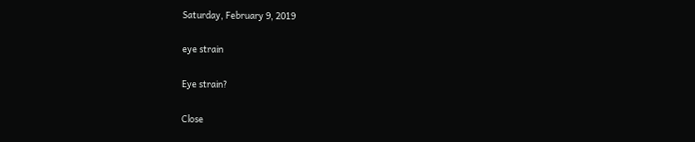Saturday, February 9, 2019

eye strain

Eye strain?

Close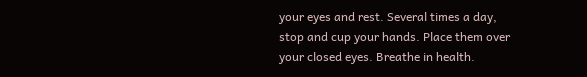your eyes and rest. Several times a day, stop and cup your hands. Place them over your closed eyes. Breathe in health.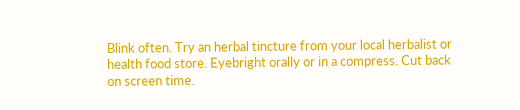Blink often. Try an herbal tincture from your local herbalist or health food store. Eyebright orally or in a compress. Cut back on screen time.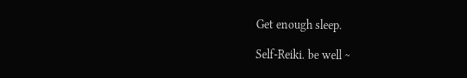Get enough sleep.

Self-Reiki. be well ~